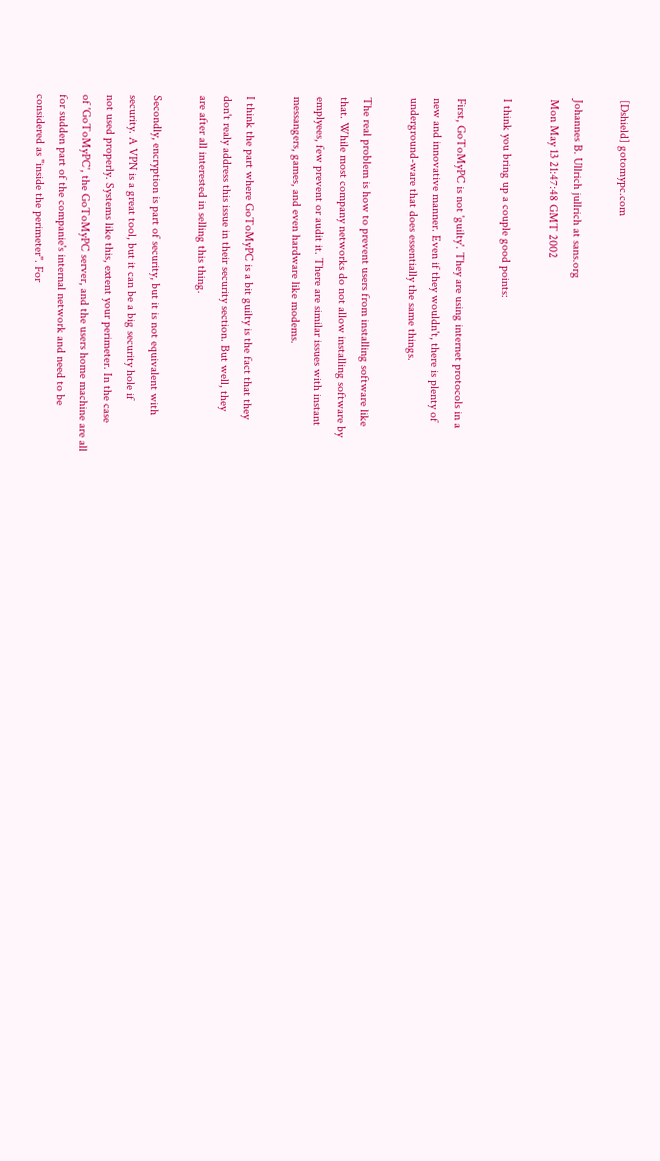[Dshield] gotomypc.com

Johannes B. Ullrich jullrich at sans.org
Mon May 13 21:47:48 GMT 2002

I think you bring up a couple good points:

First, GoToMyPC is not 'guilty'. They are using internet protocols in a
new and innovative manner. Even if they wouldn't, there is plenty of
underground-ware that does essentially the same things.

The real problem is how to prevent users from installing software like
that. While most company networks do not allow installing software by
emplyees, few prevent or audit it. There are similar issues with instant
messangers, games, and even hardware like modems.

I think the part where GoToMyPC is a bit guilty is the fact that they
don't realy address this issue in their security section. But well, they
are after all interested in selling this thing.

Secondly, encryption is part of security, but it is not equivalent with
security. A VPN is a great tool, but it can be a big security hole if
not used properly. Systems like this, extent your perimeter. In the case
of 'GoToMyPC', the GoToMyPC server, and the users home machine are all
for sudden part of the companie's internal network and need to be
considered as "inside the perimeter". For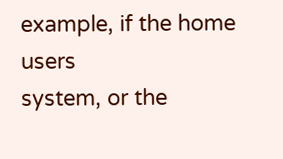example, if the home users
system, or the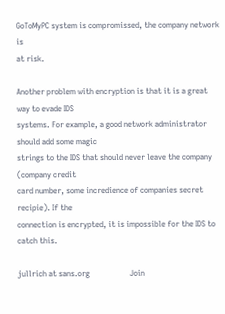GoToMyPC system is compromissed, the company network is
at risk.

Another problem with encryption is that it is a great way to evade IDS
systems. For example, a good network administrator should add some magic
strings to the IDS that should never leave the company (company credit
card number, some incredience of companies secret recipie). If the
connection is encrypted, it is impossible for the IDS to catch this.

jullrich at sans.org                    Join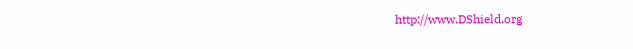http://www.DShield.org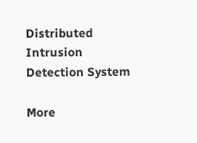Distributed Intrusion Detection System

More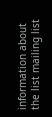information about the list mailing list